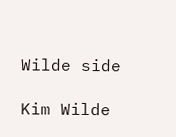Wilde side

Kim Wilde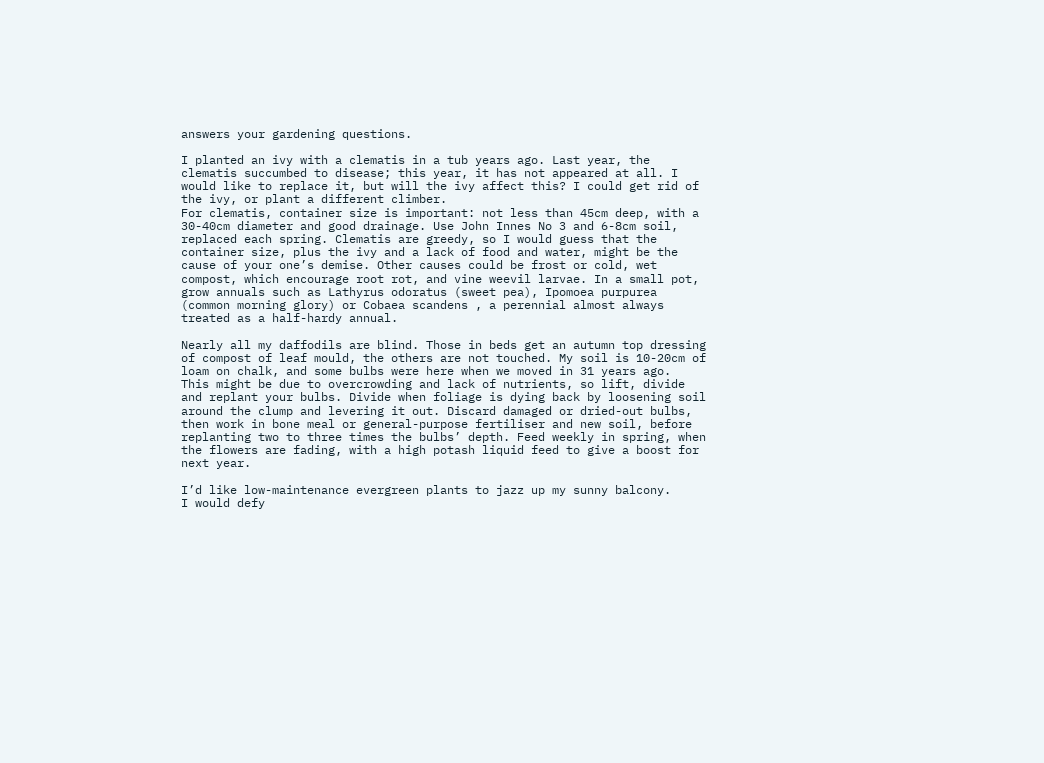answers your gardening questions.

I planted an ivy with a clematis in a tub years ago. Last year, the clematis succumbed to disease; this year, it has not appeared at all. I would like to replace it, but will the ivy affect this? I could get rid of the ivy, or plant a different climber.
For clematis, container size is important: not less than 45cm deep, with a 30-40cm diameter and good drainage. Use John Innes No 3 and 6-8cm soil, replaced each spring. Clematis are greedy, so I would guess that the container size, plus the ivy and a lack of food and water, might be the cause of your one’s demise. Other causes could be frost or cold, wet compost, which encourage root rot, and vine weevil larvae. In a small pot, grow annuals such as Lathyrus odoratus (sweet pea), Ipomoea purpurea (common morning glory) or Cobaea scandens , a perennial almost always treated as a half-hardy annual.

Nearly all my daffodils are blind. Those in beds get an autumn top dressing of compost of leaf mould, the others are not touched. My soil is 10-20cm of loam on chalk, and some bulbs were here when we moved in 31 years ago.
This might be due to overcrowding and lack of nutrients, so lift, divide and replant your bulbs. Divide when foliage is dying back by loosening soil around the clump and levering it out. Discard damaged or dried-out bulbs, then work in bone meal or general-purpose fertiliser and new soil, before replanting two to three times the bulbs’ depth. Feed weekly in spring, when the flowers are fading, with a high potash liquid feed to give a boost for next year.

I’d like low-maintenance evergreen plants to jazz up my sunny balcony.
I would defy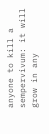anyone to kill a sempervivum: it will grow in any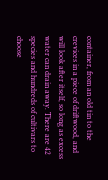container, from an old tin to the crevices in a piece of driftwood, and will look after itself, so long as excess water can drain away. There are 42 species and hundreds of cultivars to choose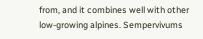from, and it combines well with other low-growing alpines. Sempervivums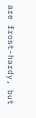are frost-hardy, but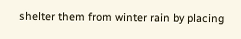shelter them from winter rain by placing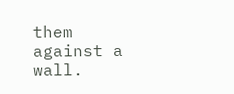them against a wall.